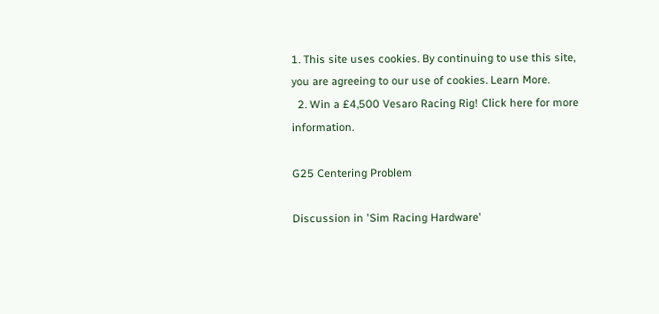1. This site uses cookies. By continuing to use this site, you are agreeing to our use of cookies. Learn More.
  2. Win a £4,500 Vesaro Racing Rig! Click here for more information.

G25 Centering Problem

Discussion in 'Sim Racing Hardware'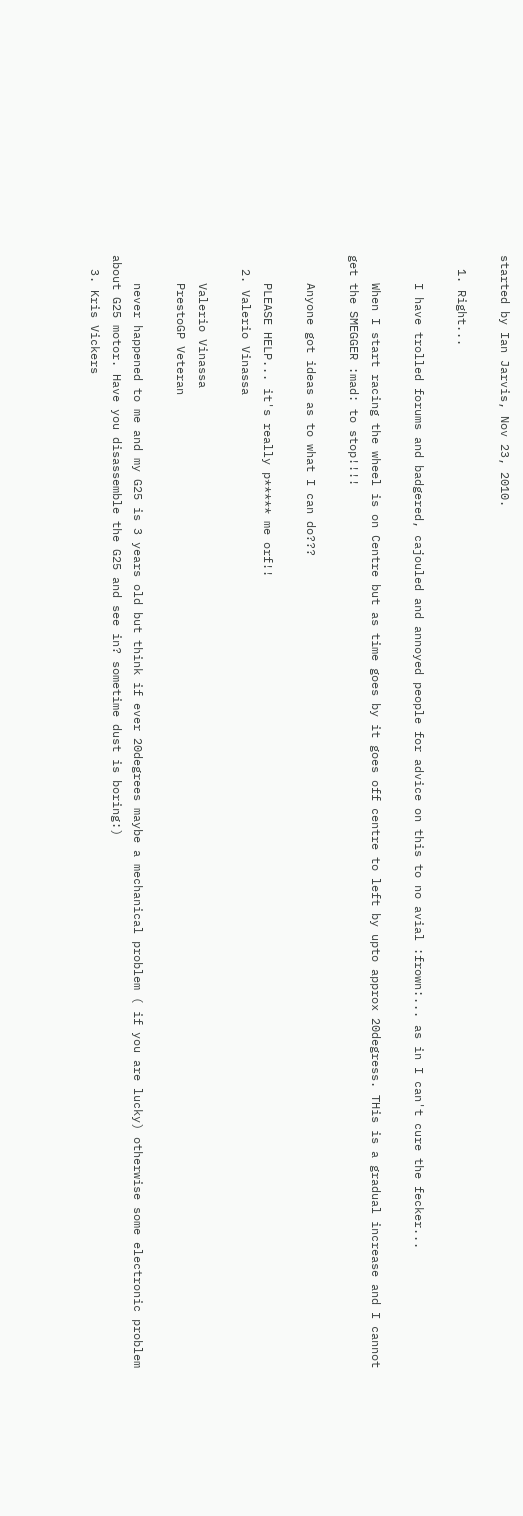started by Ian Jarvis, Nov 23, 2010.

  1. Right...

    I have trolled forums and badgered, cajouled and annoyed people for advice on this to no avial :frown:... as in I can't cure the fecker...

    When I start racing the wheel is on Centre but as time goes by it goes off centre to left by upto approx 20degress. THis is a gradual increase and I cannot get the SMEGGER :mad: to stop!!!!

    Anyone got ideas as to what I can do???

    PLEASE HELP... it's really p***** me orf!!
  2. Valerio Vinassa

    Valerio Vinassa
    PrestoGP Veteran

    never happened to me and my G25 is 3 years old but think if ever 20degrees maybe a mechanical problem ( if you are lucky) otherwise some electronic problem about G25 motor. Have you disassemble the G25 and see in? sometime dust is boring:)
  3. Kris Vickers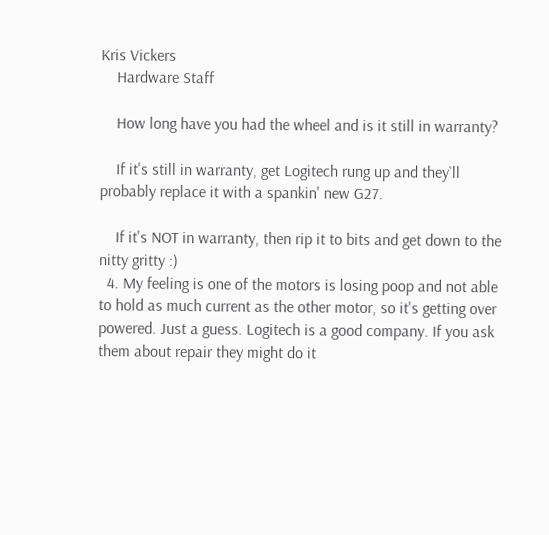Kris Vickers
    Hardware Staff

    How long have you had the wheel and is it still in warranty?

    If it's still in warranty, get Logitech rung up and they`ll probably replace it with a spankin' new G27.

    If it's NOT in warranty, then rip it to bits and get down to the nitty gritty :)
  4. My feeling is one of the motors is losing poop and not able to hold as much current as the other motor, so it's getting over powered. Just a guess. Logitech is a good company. If you ask them about repair they might do it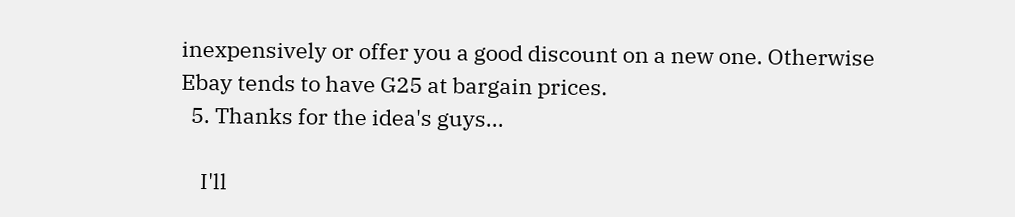inexpensively or offer you a good discount on a new one. Otherwise Ebay tends to have G25 at bargain prices.
  5. Thanks for the idea's guys...

    I'll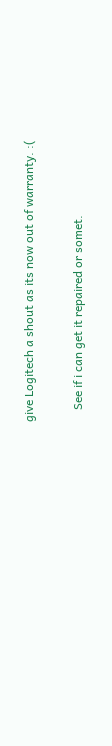give Logitech a shout as its now out of warranty. :(

    See if i can get it repaired or somet.